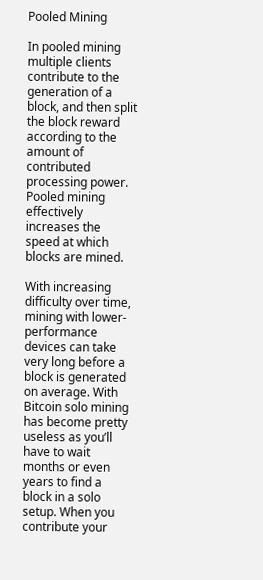Pooled Mining

In pooled mining multiple clients contribute to the generation of a block, and then split the block reward according to the amount of contributed processing power.  Pooled mining effectively increases the speed at which blocks are mined.

With increasing difficulty over time, mining with lower-performance devices can take very long before a block is generated on average. With Bitcoin solo mining has become pretty useless as you’ll have to wait months or even years to find a block in a solo setup. When you contribute your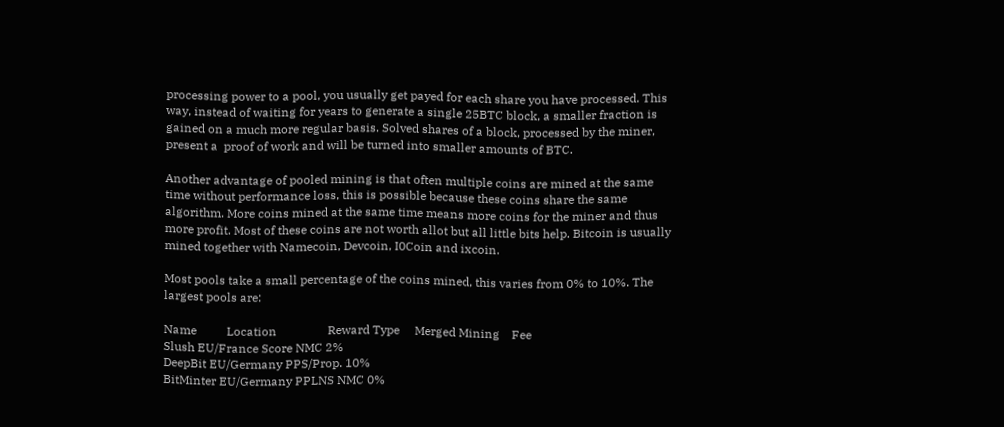processing power to a pool, you usually get payed for each share you have processed. This way, instead of waiting for years to generate a single 25BTC block, a smaller fraction is gained on a much more regular basis. Solved shares of a block, processed by the miner, present a  proof of work and will be turned into smaller amounts of BTC.

Another advantage of pooled mining is that often multiple coins are mined at the same time without performance loss, this is possible because these coins share the same algorithm. More coins mined at the same time means more coins for the miner and thus more profit. Most of these coins are not worth allot but all little bits help. Bitcoin is usually mined together with Namecoin, Devcoin, I0Coin and ixcoin.

Most pools take a small percentage of the coins mined, this varies from 0% to 10%. The largest pools are:

Name          Location                 Reward Type     Merged Mining    Fee
Slush EU/France Score NMC 2%
DeepBit EU/Germany PPS/Prop. 10%
BitMinter EU/Germany PPLNS NMC 0%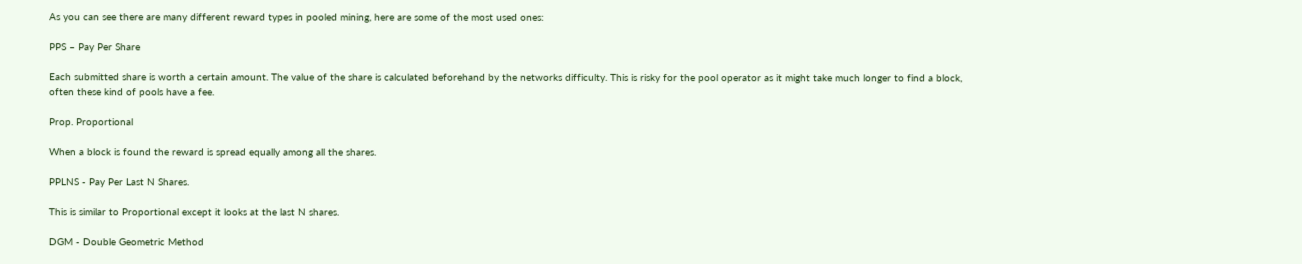As you can see there are many different reward types in pooled mining, here are some of the most used ones:

PPS – Pay Per Share

Each submitted share is worth a certain amount. The value of the share is calculated beforehand by the networks difficulty. This is risky for the pool operator as it might take much longer to find a block, often these kind of pools have a fee.

Prop. Proportional

When a block is found the reward is spread equally among all the shares.

PPLNS - Pay Per Last N Shares.

This is similar to Proportional except it looks at the last N shares.

DGM - Double Geometric Method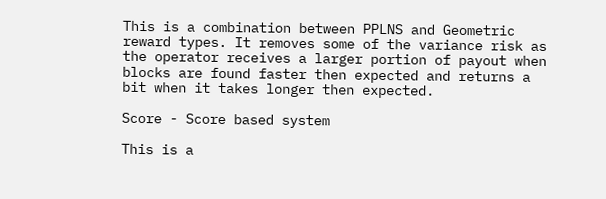This is a combination between PPLNS and Geometric reward types. It removes some of the variance risk as the operator receives a larger portion of payout when blocks are found faster then expected and returns a bit when it takes longer then expected.

Score - Score based system

This is a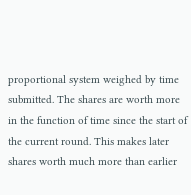proportional system weighed by time submitted. The shares are worth more in the function of time since the start of the current round. This makes later shares worth much more than earlier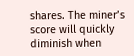shares. The miner’s score will quickly diminish when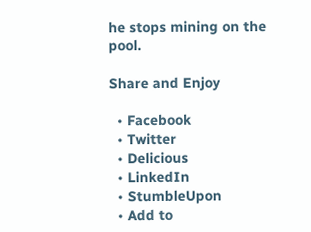he stops mining on the pool.

Share and Enjoy

  • Facebook
  • Twitter
  • Delicious
  • LinkedIn
  • StumbleUpon
  • Add to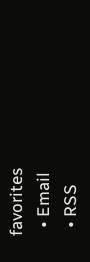favorites
  • Email
  • RSS